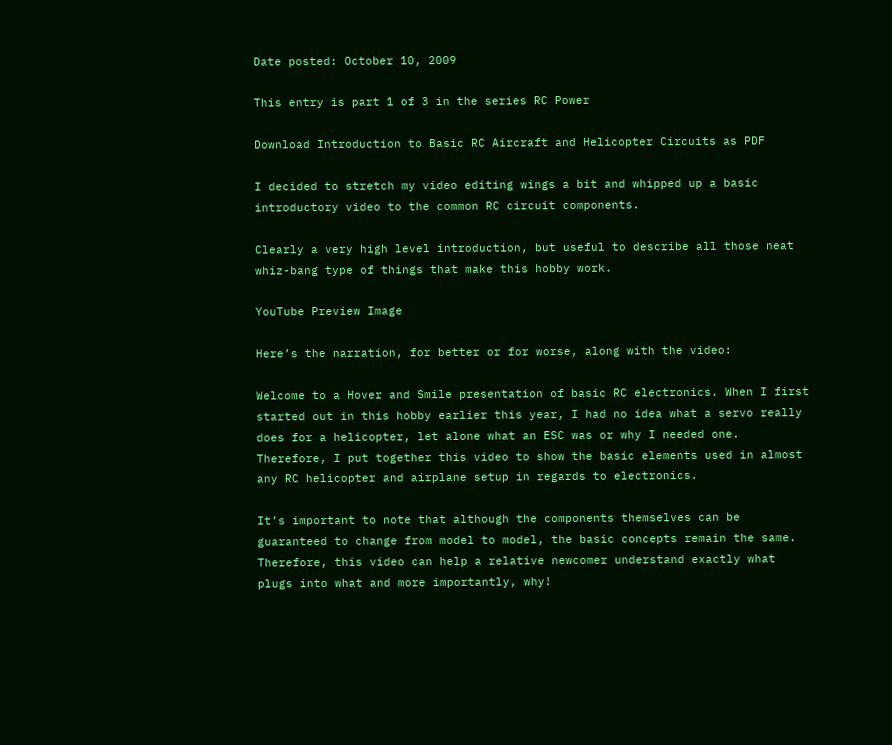Date posted: October 10, 2009

This entry is part 1 of 3 in the series RC Power

Download Introduction to Basic RC Aircraft and Helicopter Circuits as PDF

I decided to stretch my video editing wings a bit and whipped up a basic introductory video to the common RC circuit components.

Clearly a very high level introduction, but useful to describe all those neat whiz-bang type of things that make this hobby work.

YouTube Preview Image

Here’s the narration, for better or for worse, along with the video:

Welcome to a Hover and Smile presentation of basic RC electronics. When I first started out in this hobby earlier this year, I had no idea what a servo really does for a helicopter, let alone what an ESC was or why I needed one. Therefore, I put together this video to show the basic elements used in almost any RC helicopter and airplane setup in regards to electronics.

It’s important to note that although the components themselves can be guaranteed to change from model to model, the basic concepts remain the same. Therefore, this video can help a relative newcomer understand exactly what plugs into what and more importantly, why!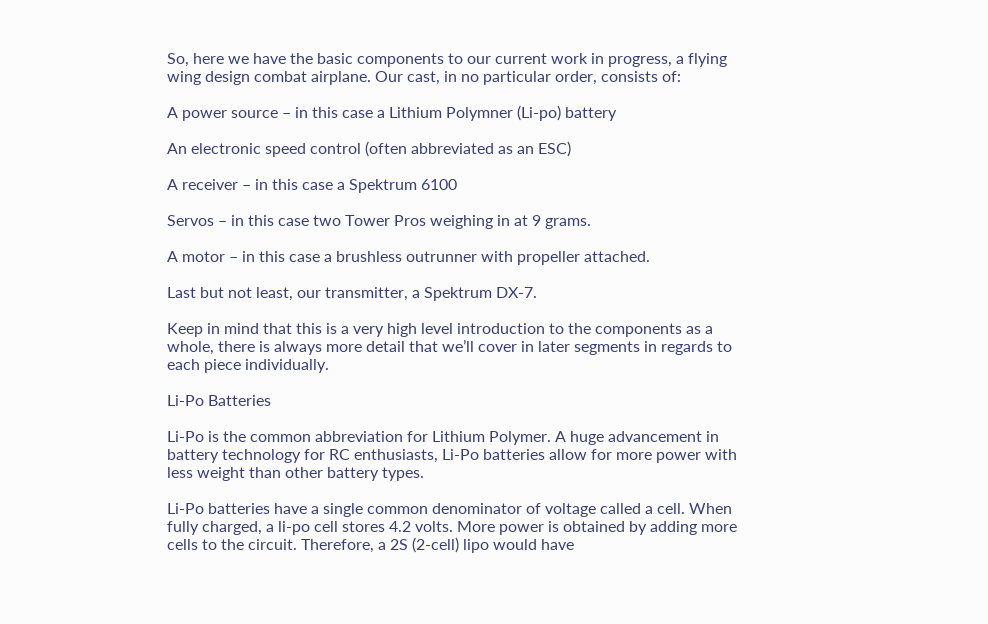So, here we have the basic components to our current work in progress, a flying wing design combat airplane. Our cast, in no particular order, consists of:

A power source – in this case a Lithium Polymner (Li-po) battery

An electronic speed control (often abbreviated as an ESC)

A receiver – in this case a Spektrum 6100

Servos – in this case two Tower Pros weighing in at 9 grams.

A motor – in this case a brushless outrunner with propeller attached.

Last but not least, our transmitter, a Spektrum DX-7.

Keep in mind that this is a very high level introduction to the components as a whole, there is always more detail that we’ll cover in later segments in regards to each piece individually.

Li-Po Batteries

Li-Po is the common abbreviation for Lithium Polymer. A huge advancement in battery technology for RC enthusiasts, Li-Po batteries allow for more power with less weight than other battery types.

Li-Po batteries have a single common denominator of voltage called a cell. When fully charged, a li-po cell stores 4.2 volts. More power is obtained by adding more cells to the circuit. Therefore, a 2S (2-cell) lipo would have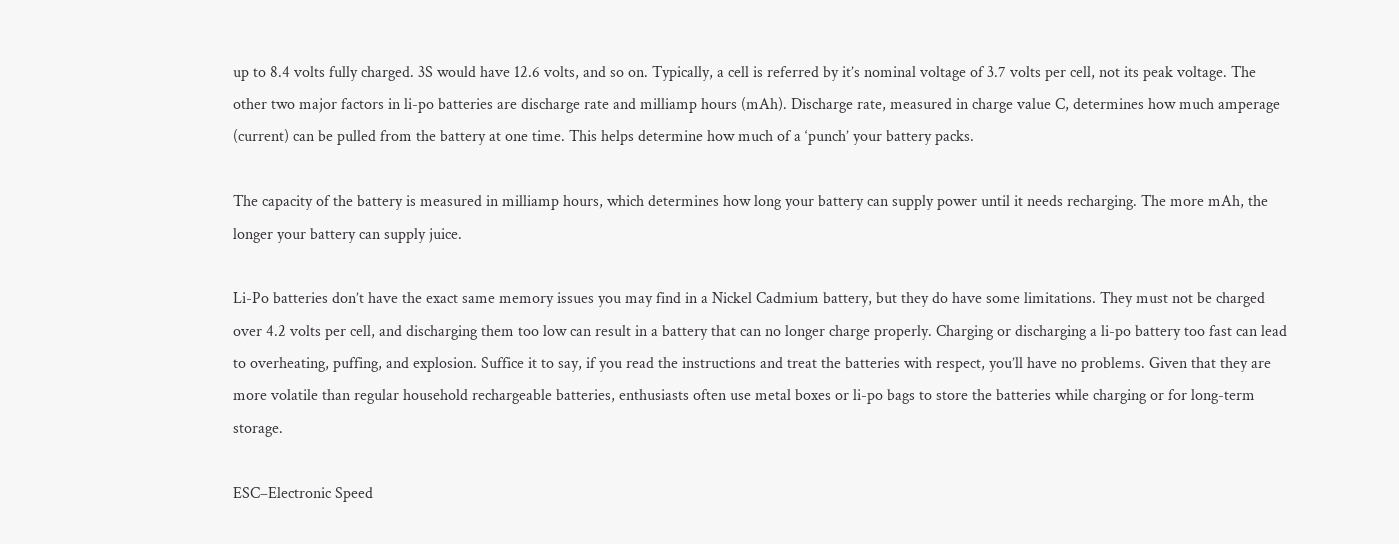up to 8.4 volts fully charged. 3S would have 12.6 volts, and so on. Typically, a cell is referred by it’s nominal voltage of 3.7 volts per cell, not its peak voltage. The other two major factors in li-po batteries are discharge rate and milliamp hours (mAh). Discharge rate, measured in charge value C, determines how much amperage (current) can be pulled from the battery at one time. This helps determine how much of a ‘punch’ your battery packs.

The capacity of the battery is measured in milliamp hours, which determines how long your battery can supply power until it needs recharging. The more mAh, the longer your battery can supply juice.

Li-Po batteries don’t have the exact same memory issues you may find in a Nickel Cadmium battery, but they do have some limitations. They must not be charged over 4.2 volts per cell, and discharging them too low can result in a battery that can no longer charge properly. Charging or discharging a li-po battery too fast can lead to overheating, puffing, and explosion. Suffice it to say, if you read the instructions and treat the batteries with respect, you’ll have no problems. Given that they are more volatile than regular household rechargeable batteries, enthusiasts often use metal boxes or li-po bags to store the batteries while charging or for long-term storage.

ESC–Electronic Speed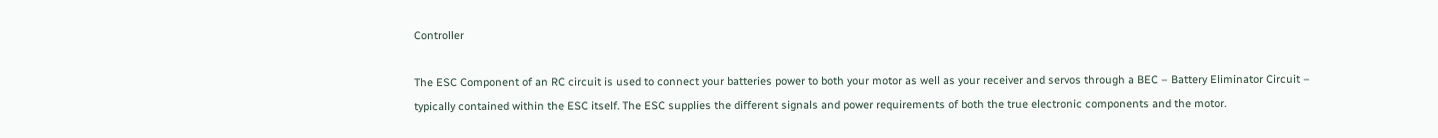Controller

The ESC Component of an RC circuit is used to connect your batteries power to both your motor as well as your receiver and servos through a BEC – Battery Eliminator Circuit – typically contained within the ESC itself. The ESC supplies the different signals and power requirements of both the true electronic components and the motor.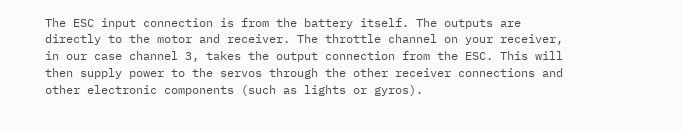The ESC input connection is from the battery itself. The outputs are directly to the motor and receiver. The throttle channel on your receiver, in our case channel 3, takes the output connection from the ESC. This will then supply power to the servos through the other receiver connections and other electronic components (such as lights or gyros).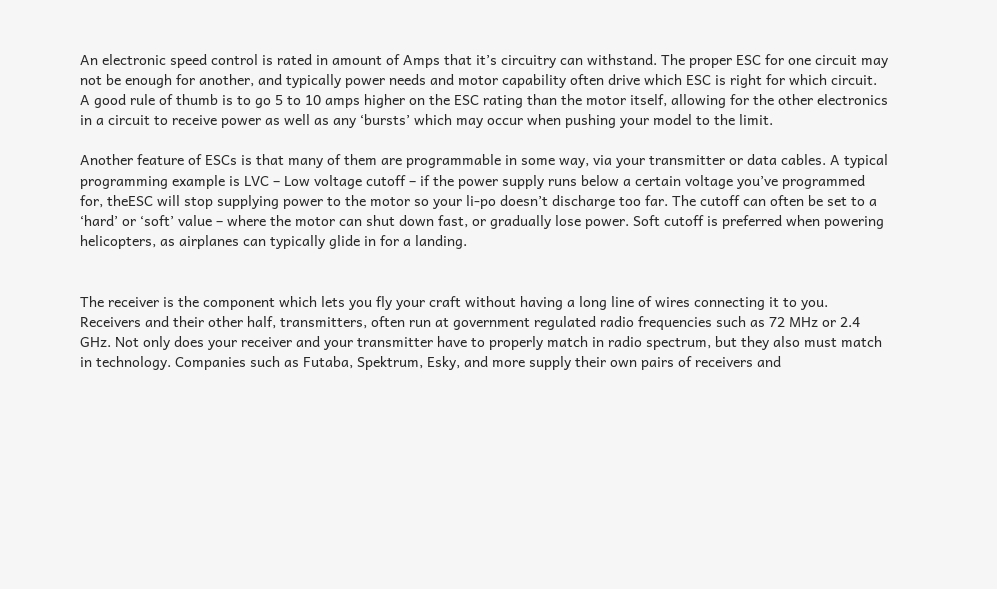An electronic speed control is rated in amount of Amps that it’s circuitry can withstand. The proper ESC for one circuit may not be enough for another, and typically power needs and motor capability often drive which ESC is right for which circuit. A good rule of thumb is to go 5 to 10 amps higher on the ESC rating than the motor itself, allowing for the other electronics in a circuit to receive power as well as any ‘bursts’ which may occur when pushing your model to the limit.

Another feature of ESCs is that many of them are programmable in some way, via your transmitter or data cables. A typical programming example is LVC – Low voltage cutoff – if the power supply runs below a certain voltage you’ve programmed for, theESC will stop supplying power to the motor so your li-po doesn’t discharge too far. The cutoff can often be set to a ‘hard’ or ‘soft’ value – where the motor can shut down fast, or gradually lose power. Soft cutoff is preferred when powering helicopters, as airplanes can typically glide in for a landing.


The receiver is the component which lets you fly your craft without having a long line of wires connecting it to you. Receivers and their other half, transmitters, often run at government regulated radio frequencies such as 72 MHz or 2.4 GHz. Not only does your receiver and your transmitter have to properly match in radio spectrum, but they also must match in technology. Companies such as Futaba, Spektrum, Esky, and more supply their own pairs of receivers and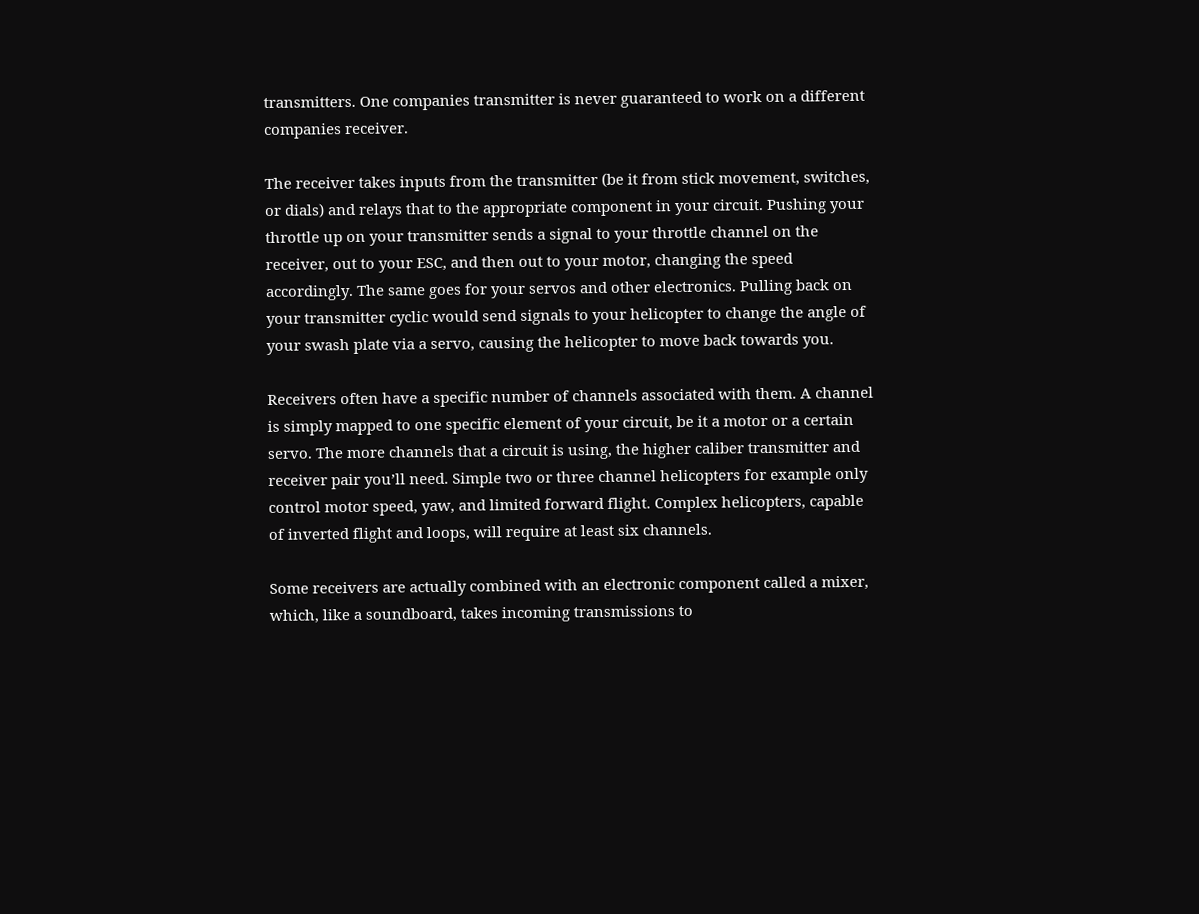transmitters. One companies transmitter is never guaranteed to work on a different companies receiver.

The receiver takes inputs from the transmitter (be it from stick movement, switches, or dials) and relays that to the appropriate component in your circuit. Pushing your throttle up on your transmitter sends a signal to your throttle channel on the receiver, out to your ESC, and then out to your motor, changing the speed accordingly. The same goes for your servos and other electronics. Pulling back on your transmitter cyclic would send signals to your helicopter to change the angle of your swash plate via a servo, causing the helicopter to move back towards you.

Receivers often have a specific number of channels associated with them. A channel is simply mapped to one specific element of your circuit, be it a motor or a certain servo. The more channels that a circuit is using, the higher caliber transmitter and receiver pair you’ll need. Simple two or three channel helicopters for example only control motor speed, yaw, and limited forward flight. Complex helicopters, capable of inverted flight and loops, will require at least six channels.

Some receivers are actually combined with an electronic component called a mixer, which, like a soundboard, takes incoming transmissions to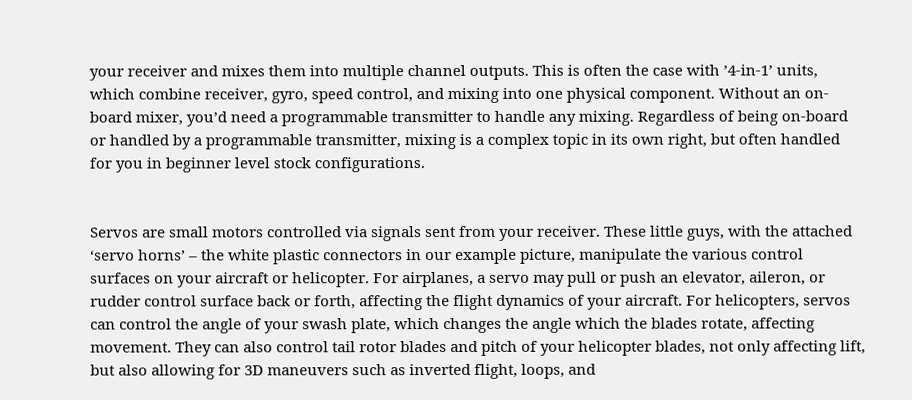your receiver and mixes them into multiple channel outputs. This is often the case with ’4-in-1’ units, which combine receiver, gyro, speed control, and mixing into one physical component. Without an on-board mixer, you’d need a programmable transmitter to handle any mixing. Regardless of being on-board or handled by a programmable transmitter, mixing is a complex topic in its own right, but often handled for you in beginner level stock configurations.


Servos are small motors controlled via signals sent from your receiver. These little guys, with the attached ‘servo horns’ – the white plastic connectors in our example picture, manipulate the various control surfaces on your aircraft or helicopter. For airplanes, a servo may pull or push an elevator, aileron, or rudder control surface back or forth, affecting the flight dynamics of your aircraft. For helicopters, servos can control the angle of your swash plate, which changes the angle which the blades rotate, affecting movement. They can also control tail rotor blades and pitch of your helicopter blades, not only affecting lift, but also allowing for 3D maneuvers such as inverted flight, loops, and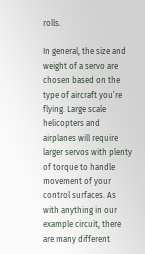rolls.

In general, the size and weight of a servo are chosen based on the type of aircraft you’re flying. Large scale helicopters and airplanes will require larger servos with plenty of torque to handle movement of your control surfaces. As with anything in our example circuit, there are many different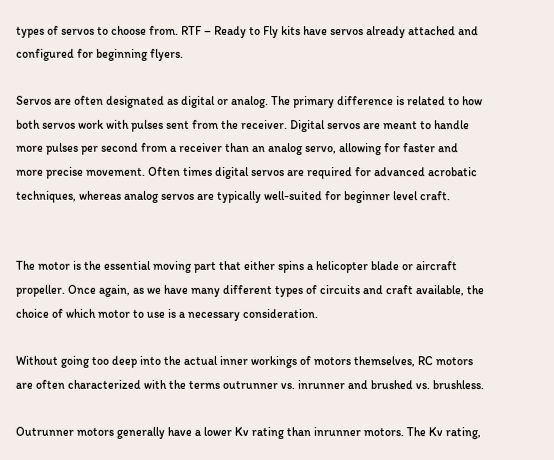types of servos to choose from. RTF – Ready to Fly kits have servos already attached and configured for beginning flyers.

Servos are often designated as digital or analog. The primary difference is related to how both servos work with pulses sent from the receiver. Digital servos are meant to handle more pulses per second from a receiver than an analog servo, allowing for faster and more precise movement. Often times digital servos are required for advanced acrobatic techniques, whereas analog servos are typically well-suited for beginner level craft.


The motor is the essential moving part that either spins a helicopter blade or aircraft propeller. Once again, as we have many different types of circuits and craft available, the choice of which motor to use is a necessary consideration.

Without going too deep into the actual inner workings of motors themselves, RC motors are often characterized with the terms outrunner vs. inrunner and brushed vs. brushless.

Outrunner motors generally have a lower Kv rating than inrunner motors. The Kv rating,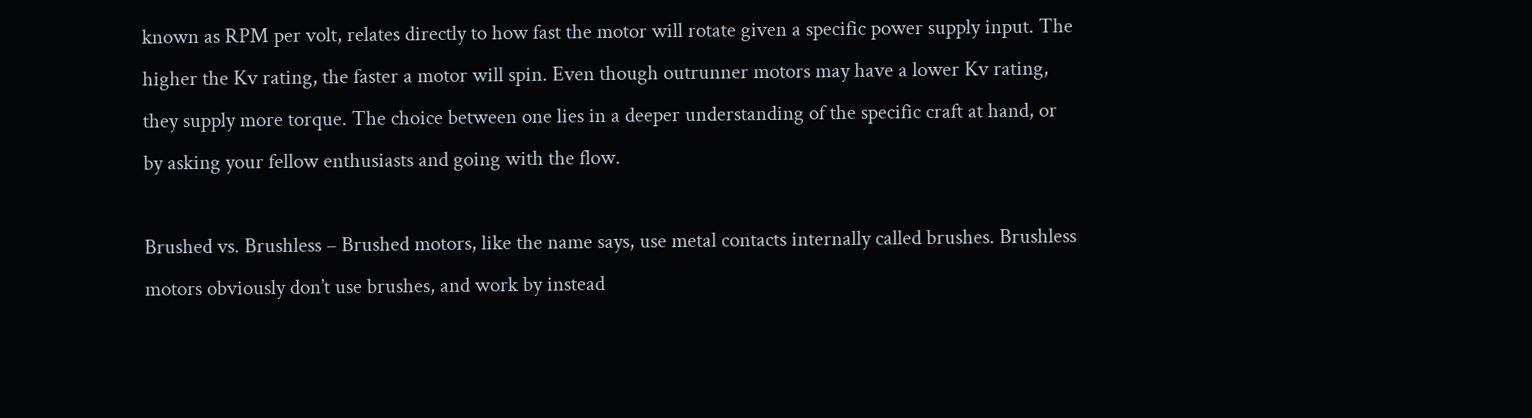known as RPM per volt, relates directly to how fast the motor will rotate given a specific power supply input. The higher the Kv rating, the faster a motor will spin. Even though outrunner motors may have a lower Kv rating, they supply more torque. The choice between one lies in a deeper understanding of the specific craft at hand, or by asking your fellow enthusiasts and going with the flow.

Brushed vs. Brushless – Brushed motors, like the name says, use metal contacts internally called brushes. Brushless motors obviously don’t use brushes, and work by instead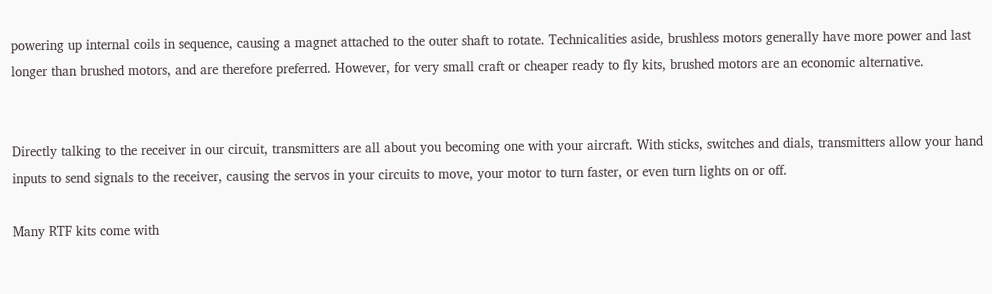powering up internal coils in sequence, causing a magnet attached to the outer shaft to rotate. Technicalities aside, brushless motors generally have more power and last longer than brushed motors, and are therefore preferred. However, for very small craft or cheaper ready to fly kits, brushed motors are an economic alternative.


Directly talking to the receiver in our circuit, transmitters are all about you becoming one with your aircraft. With sticks, switches and dials, transmitters allow your hand inputs to send signals to the receiver, causing the servos in your circuits to move, your motor to turn faster, or even turn lights on or off.

Many RTF kits come with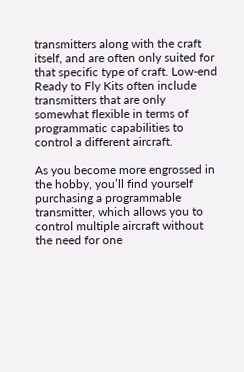transmitters along with the craft itself, and are often only suited for that specific type of craft. Low-end Ready to Fly Kits often include transmitters that are only somewhat flexible in terms of programmatic capabilities to control a different aircraft.

As you become more engrossed in the hobby, you’ll find yourself purchasing a programmable transmitter, which allows you to control multiple aircraft without the need for one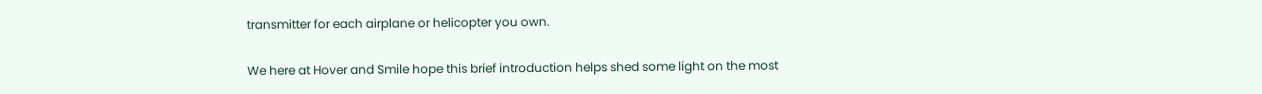transmitter for each airplane or helicopter you own.

We here at Hover and Smile hope this brief introduction helps shed some light on the most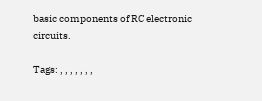basic components of RC electronic circuits.

Tags: , , , , , , ,